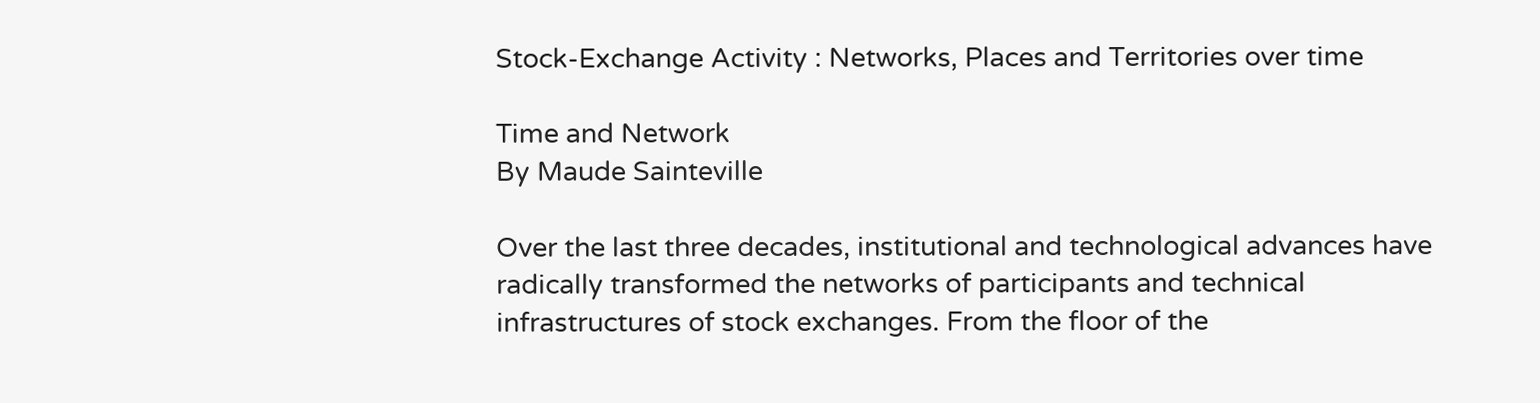Stock-Exchange Activity : Networks, Places and Territories over time

Time and Network
By Maude Sainteville

Over the last three decades, institutional and technological advances have radically transformed the networks of participants and technical infrastructures of stock exchanges. From the floor of the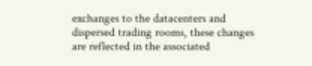exchanges to the datacenters and dispersed trading rooms, these changes are reflected in the associated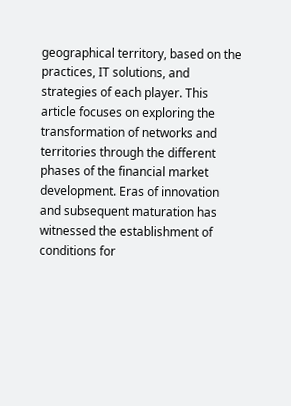geographical territory, based on the practices, IT solutions, and strategies of each player. This article focuses on exploring the transformation of networks and territories through the different phases of the financial market development. Eras of innovation and subsequent maturation has witnessed the establishment of conditions for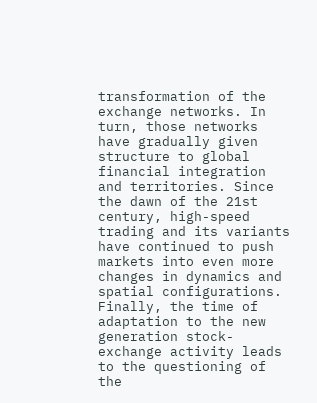transformation of the exchange networks. In turn, those networks have gradually given structure to global financial integration and territories. Since the dawn of the 21st century, high-speed trading and its variants have continued to push markets into even more changes in dynamics and spatial configurations. Finally, the time of adaptation to the new generation stock-exchange activity leads to the questioning of the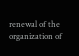renewal of the organization of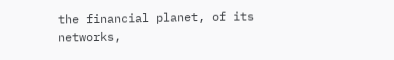the financial planet, of its networks,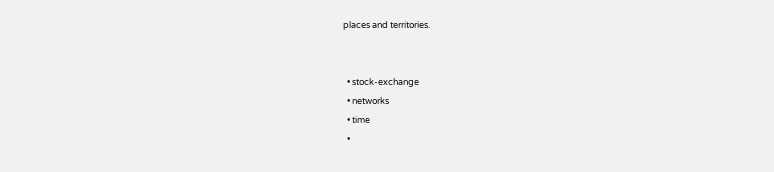places and territories.


  • stock-exchange
  • networks
  • time
  •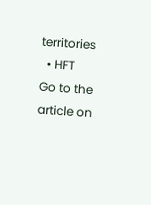territories
  • HFT
Go to the article on